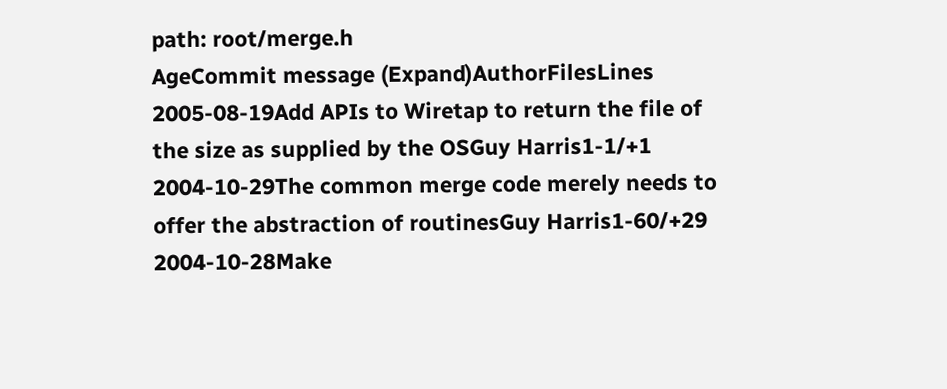path: root/merge.h
AgeCommit message (Expand)AuthorFilesLines
2005-08-19Add APIs to Wiretap to return the file of the size as supplied by the OSGuy Harris1-1/+1
2004-10-29The common merge code merely needs to offer the abstraction of routinesGuy Harris1-60/+29
2004-10-28Make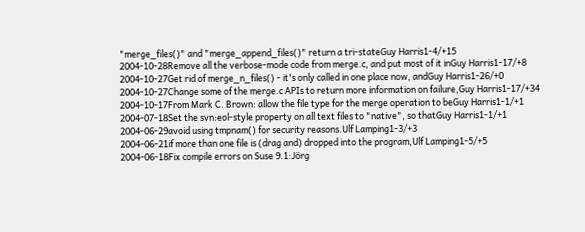"merge_files()" and "merge_append_files()" return a tri-stateGuy Harris1-4/+15
2004-10-28Remove all the verbose-mode code from merge.c, and put most of it inGuy Harris1-17/+8
2004-10-27Get rid of merge_n_files() - it's only called in one place now, andGuy Harris1-26/+0
2004-10-27Change some of the merge.c APIs to return more information on failure,Guy Harris1-17/+34
2004-10-17From Mark C. Brown: allow the file type for the merge operation to beGuy Harris1-1/+1
2004-07-18Set the svn:eol-style property on all text files to "native", so thatGuy Harris1-1/+1
2004-06-29avoid using tmpnam() for security reasons.Ulf Lamping1-3/+3
2004-06-21if more than one file is (drag and) dropped into the program,Ulf Lamping1-5/+5
2004-06-18Fix compile errors on Suse 9.1:Jörg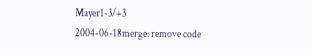Mayer1-3/+3
2004-06-18merge: remove code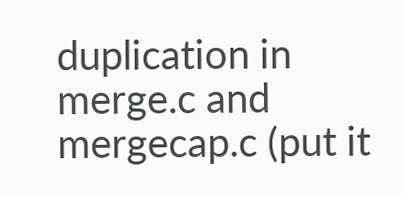duplication in merge.c and mergecap.c (put it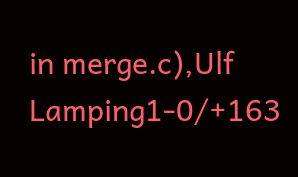in merge.c),Ulf Lamping1-0/+163